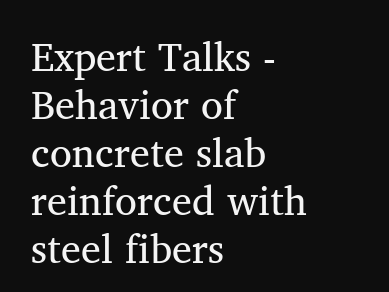Expert Talks - Behavior of concrete slab reinforced with steel fibers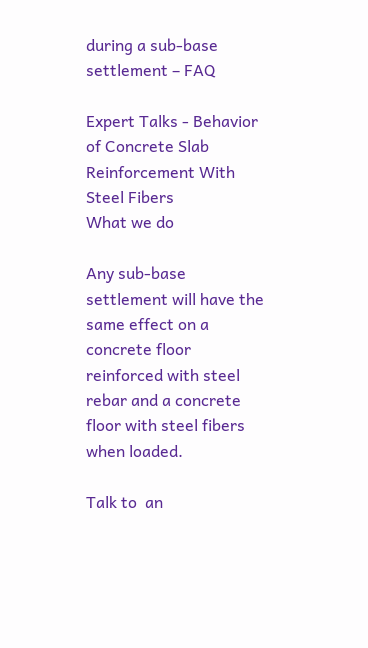during a sub-base settlement – FAQ

Expert Talks - Behavior of Concrete Slab Reinforcement With Steel Fibers
What we do

Any sub-base settlement will have the same effect on a concrete floor reinforced with steel rebar and a concrete floor with steel fibers when loaded.

Talk to  an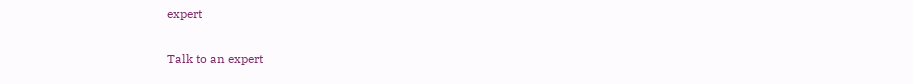expert

Talk to an expert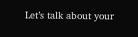Let’s talk about your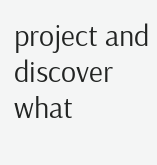project and discover what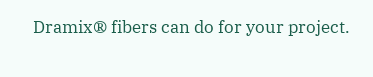Dramix® fibers can do for your project.